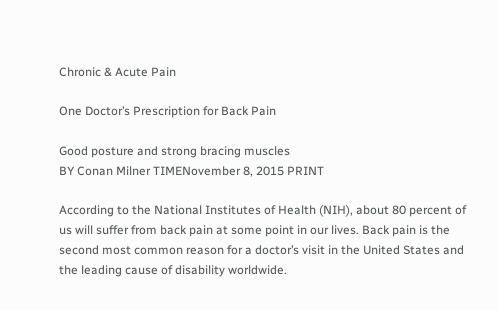Chronic & Acute Pain

One Doctor’s Prescription for Back Pain

Good posture and strong bracing muscles
BY Conan Milner TIMENovember 8, 2015 PRINT

According to the National Institutes of Health (NIH), about 80 percent of us will suffer from back pain at some point in our lives. Back pain is the second most common reason for a doctor’s visit in the United States and the leading cause of disability worldwide.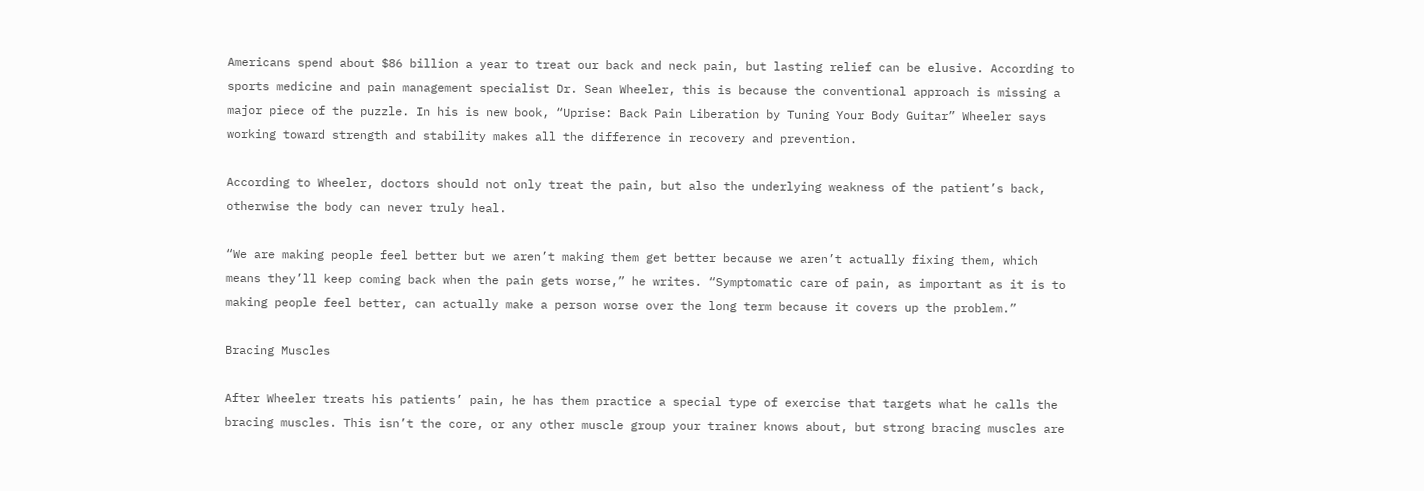Americans spend about $86 billion a year to treat our back and neck pain, but lasting relief can be elusive. According to sports medicine and pain management specialist Dr. Sean Wheeler, this is because the conventional approach is missing a major piece of the puzzle. In his is new book, “Uprise: Back Pain Liberation by Tuning Your Body Guitar” Wheeler says working toward strength and stability makes all the difference in recovery and prevention.

According to Wheeler, doctors should not only treat the pain, but also the underlying weakness of the patient’s back, otherwise the body can never truly heal.

“We are making people feel better but we aren’t making them get better because we aren’t actually fixing them, which means they’ll keep coming back when the pain gets worse,” he writes. “Symptomatic care of pain, as important as it is to making people feel better, can actually make a person worse over the long term because it covers up the problem.”

Bracing Muscles

After Wheeler treats his patients’ pain, he has them practice a special type of exercise that targets what he calls the bracing muscles. This isn’t the core, or any other muscle group your trainer knows about, but strong bracing muscles are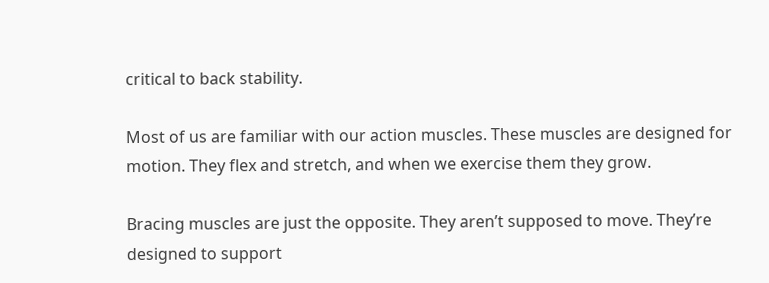critical to back stability.

Most of us are familiar with our action muscles. These muscles are designed for motion. They flex and stretch, and when we exercise them they grow.

Bracing muscles are just the opposite. They aren’t supposed to move. They’re designed to support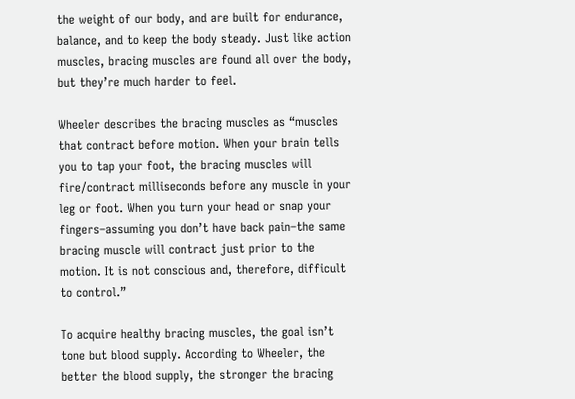the weight of our body, and are built for endurance, balance, and to keep the body steady. Just like action muscles, bracing muscles are found all over the body, but they’re much harder to feel.

Wheeler describes the bracing muscles as “muscles that contract before motion. When your brain tells you to tap your foot, the bracing muscles will fire/contract milliseconds before any muscle in your leg or foot. When you turn your head or snap your fingers–assuming you don’t have back pain–the same bracing muscle will contract just prior to the motion. It is not conscious and, therefore, difficult to control.”

To acquire healthy bracing muscles, the goal isn’t tone but blood supply. According to Wheeler, the better the blood supply, the stronger the bracing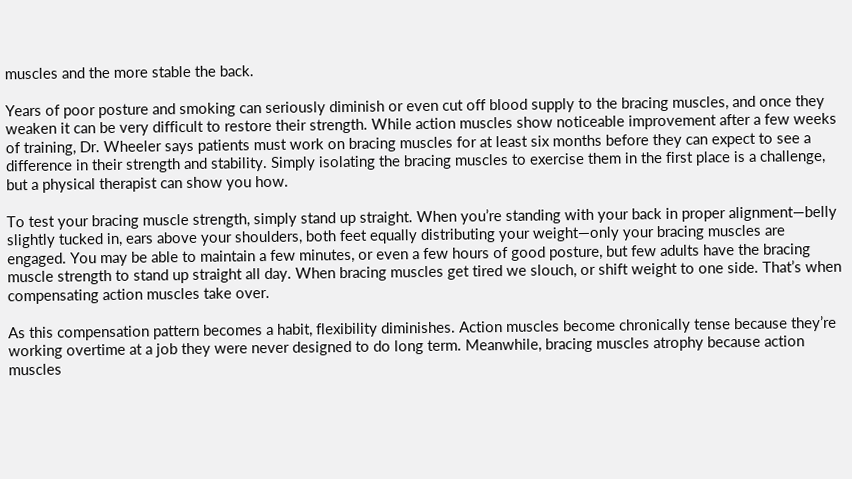muscles and the more stable the back.

Years of poor posture and smoking can seriously diminish or even cut off blood supply to the bracing muscles, and once they weaken it can be very difficult to restore their strength. While action muscles show noticeable improvement after a few weeks of training, Dr. Wheeler says patients must work on bracing muscles for at least six months before they can expect to see a difference in their strength and stability. Simply isolating the bracing muscles to exercise them in the first place is a challenge, but a physical therapist can show you how.

To test your bracing muscle strength, simply stand up straight. When you’re standing with your back in proper alignment—belly slightly tucked in, ears above your shoulders, both feet equally distributing your weight—only your bracing muscles are engaged. You may be able to maintain a few minutes, or even a few hours of good posture, but few adults have the bracing muscle strength to stand up straight all day. When bracing muscles get tired we slouch, or shift weight to one side. That’s when compensating action muscles take over.

As this compensation pattern becomes a habit, flexibility diminishes. Action muscles become chronically tense because they’re working overtime at a job they were never designed to do long term. Meanwhile, bracing muscles atrophy because action muscles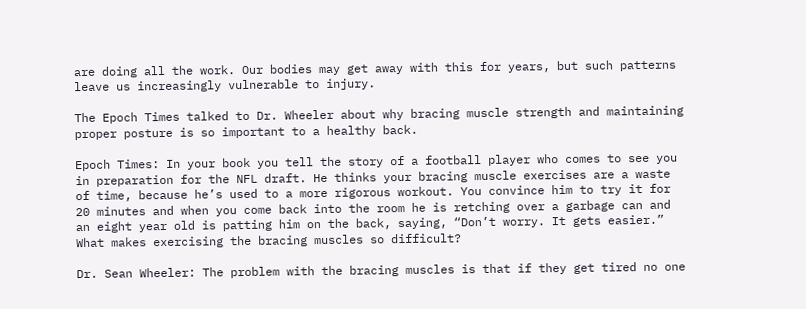are doing all the work. Our bodies may get away with this for years, but such patterns leave us increasingly vulnerable to injury.

The Epoch Times talked to Dr. Wheeler about why bracing muscle strength and maintaining proper posture is so important to a healthy back.

Epoch Times: In your book you tell the story of a football player who comes to see you in preparation for the NFL draft. He thinks your bracing muscle exercises are a waste of time, because he’s used to a more rigorous workout. You convince him to try it for 20 minutes and when you come back into the room he is retching over a garbage can and an eight year old is patting him on the back, saying, “Don’t worry. It gets easier.” What makes exercising the bracing muscles so difficult?

Dr. Sean Wheeler: The problem with the bracing muscles is that if they get tired no one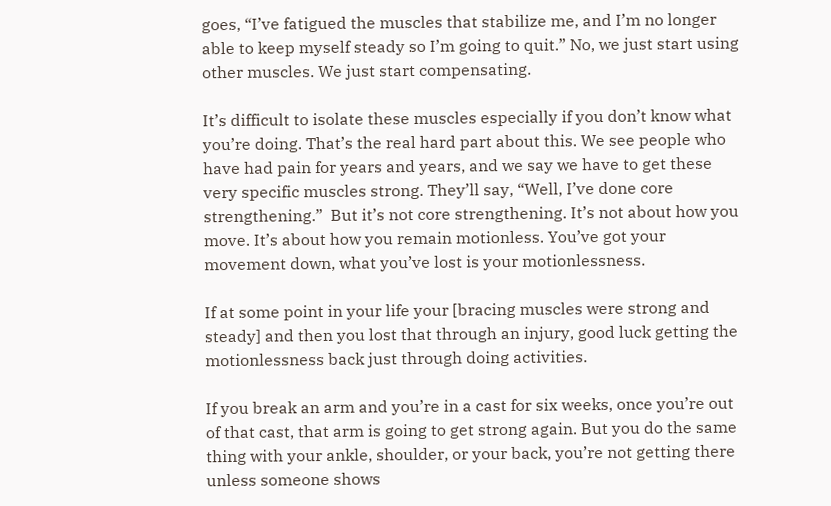goes, “I’ve fatigued the muscles that stabilize me, and I’m no longer able to keep myself steady so I’m going to quit.” No, we just start using other muscles. We just start compensating.

It’s difficult to isolate these muscles especially if you don’t know what you’re doing. That’s the real hard part about this. We see people who have had pain for years and years, and we say we have to get these very specific muscles strong. They’ll say, “Well, I’ve done core strengthening.”  But it’s not core strengthening. It’s not about how you move. It’s about how you remain motionless. You’ve got your movement down, what you’ve lost is your motionlessness.

If at some point in your life your [bracing muscles were strong and steady] and then you lost that through an injury, good luck getting the motionlessness back just through doing activities.

If you break an arm and you’re in a cast for six weeks, once you’re out of that cast, that arm is going to get strong again. But you do the same thing with your ankle, shoulder, or your back, you’re not getting there unless someone shows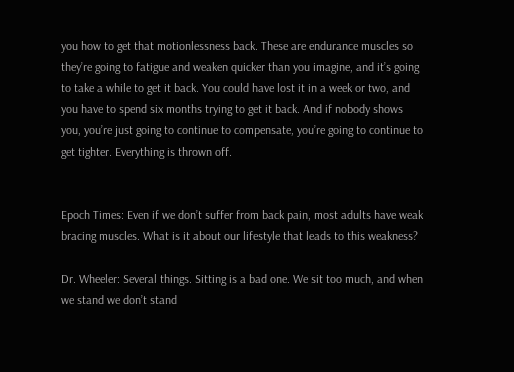you how to get that motionlessness back. These are endurance muscles so they’re going to fatigue and weaken quicker than you imagine, and it’s going to take a while to get it back. You could have lost it in a week or two, and you have to spend six months trying to get it back. And if nobody shows you, you’re just going to continue to compensate, you’re going to continue to get tighter. Everything is thrown off.


Epoch Times: Even if we don’t suffer from back pain, most adults have weak bracing muscles. What is it about our lifestyle that leads to this weakness?

Dr. Wheeler: Several things. Sitting is a bad one. We sit too much, and when we stand we don’t stand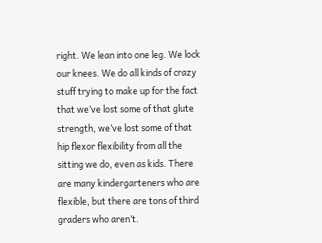right. We lean into one leg. We lock our knees. We do all kinds of crazy stuff trying to make up for the fact that we’ve lost some of that glute strength, we’ve lost some of that hip flexor flexibility from all the sitting we do, even as kids. There are many kindergarteners who are flexible, but there are tons of third graders who aren’t.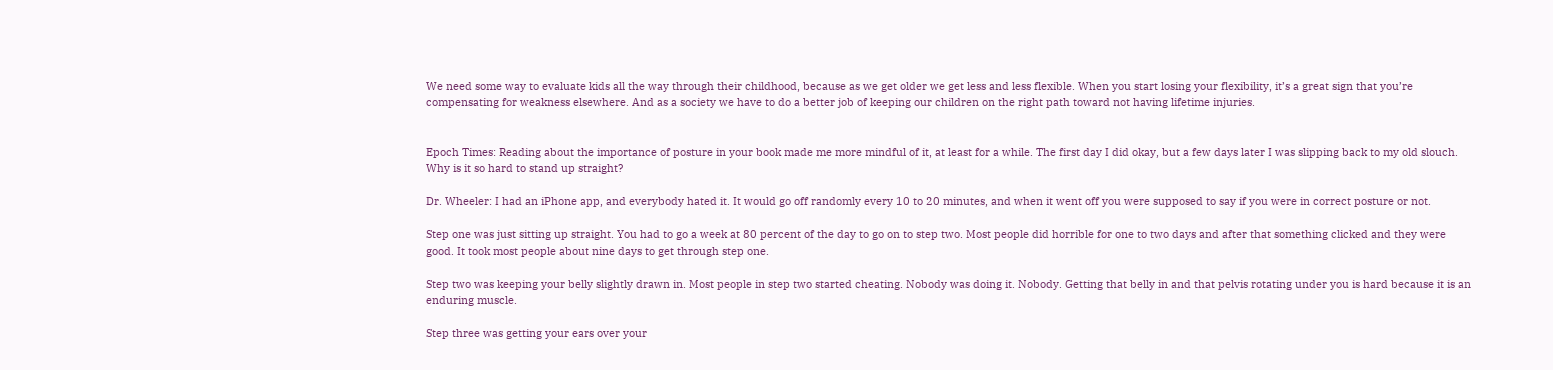We need some way to evaluate kids all the way through their childhood, because as we get older we get less and less flexible. When you start losing your flexibility, it’s a great sign that you’re compensating for weakness elsewhere. And as a society we have to do a better job of keeping our children on the right path toward not having lifetime injuries.


Epoch Times: Reading about the importance of posture in your book made me more mindful of it, at least for a while. The first day I did okay, but a few days later I was slipping back to my old slouch. Why is it so hard to stand up straight?

Dr. Wheeler: I had an iPhone app, and everybody hated it. It would go off randomly every 10 to 20 minutes, and when it went off you were supposed to say if you were in correct posture or not.

Step one was just sitting up straight. You had to go a week at 80 percent of the day to go on to step two. Most people did horrible for one to two days and after that something clicked and they were good. It took most people about nine days to get through step one.

Step two was keeping your belly slightly drawn in. Most people in step two started cheating. Nobody was doing it. Nobody. Getting that belly in and that pelvis rotating under you is hard because it is an enduring muscle.

Step three was getting your ears over your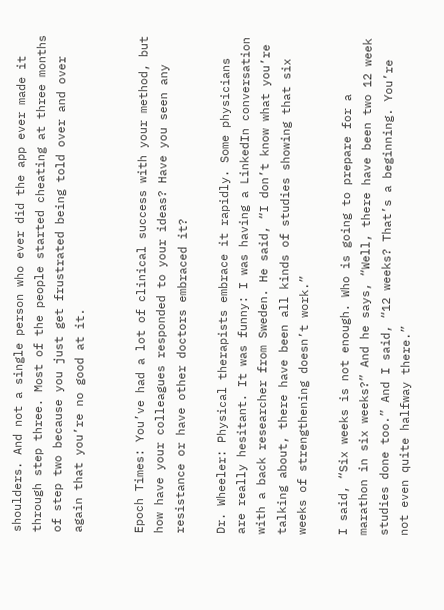shoulders. And not a single person who ever did the app ever made it through step three. Most of the people started cheating at three months of step two because you just get frustrated being told over and over again that you’re no good at it.


Epoch Times: You’ve had a lot of clinical success with your method, but how have your colleagues responded to your ideas? Have you seen any resistance or have other doctors embraced it?

Dr. Wheeler: Physical therapists embrace it rapidly. Some physicians are really hesitant. It was funny: I was having a LinkedIn conversation with a back researcher from Sweden. He said, “I don’t know what you’re talking about, there have been all kinds of studies showing that six weeks of strengthening doesn’t work.”

I said, “Six weeks is not enough. Who is going to prepare for a marathon in six weeks?” And he says, “Well, there have been two 12 week studies done too.” And I said, “12 weeks? That’s a beginning. You’re not even quite halfway there.”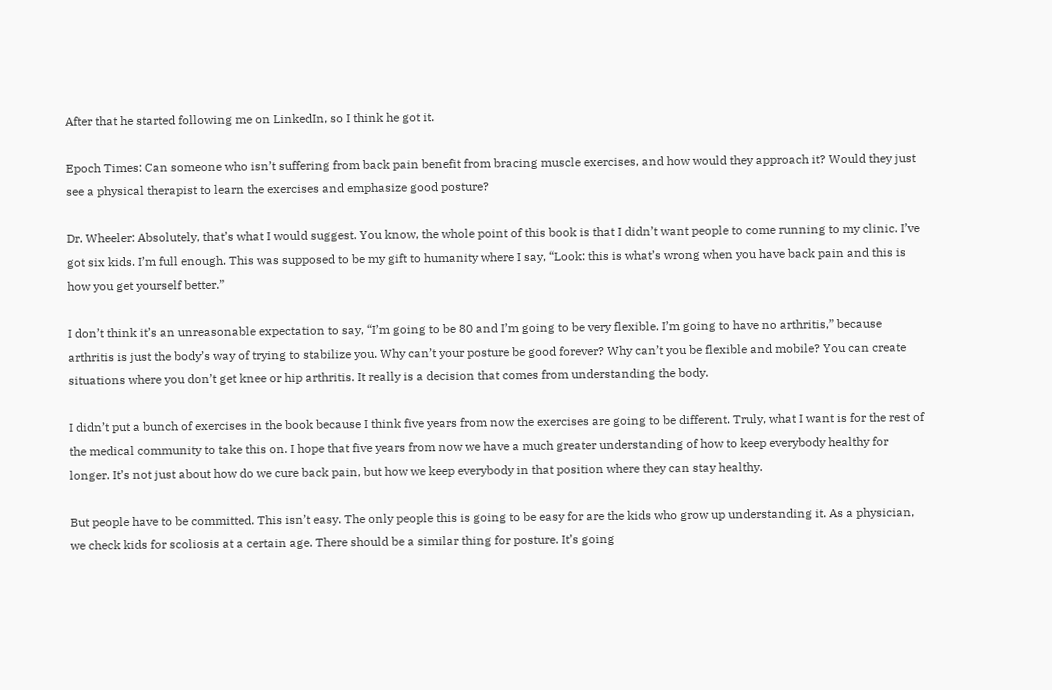After that he started following me on LinkedIn, so I think he got it.

Epoch Times: Can someone who isn’t suffering from back pain benefit from bracing muscle exercises, and how would they approach it? Would they just see a physical therapist to learn the exercises and emphasize good posture?

Dr. Wheeler: Absolutely, that’s what I would suggest. You know, the whole point of this book is that I didn’t want people to come running to my clinic. I’ve got six kids. I’m full enough. This was supposed to be my gift to humanity where I say, “Look: this is what’s wrong when you have back pain and this is how you get yourself better.”

I don’t think it’s an unreasonable expectation to say, “I’m going to be 80 and I’m going to be very flexible. I’m going to have no arthritis,” because arthritis is just the body’s way of trying to stabilize you. Why can’t your posture be good forever? Why can’t you be flexible and mobile? You can create situations where you don’t get knee or hip arthritis. It really is a decision that comes from understanding the body.

I didn’t put a bunch of exercises in the book because I think five years from now the exercises are going to be different. Truly, what I want is for the rest of the medical community to take this on. I hope that five years from now we have a much greater understanding of how to keep everybody healthy for longer. It’s not just about how do we cure back pain, but how we keep everybody in that position where they can stay healthy.

But people have to be committed. This isn’t easy. The only people this is going to be easy for are the kids who grow up understanding it. As a physician, we check kids for scoliosis at a certain age. There should be a similar thing for posture. It’s going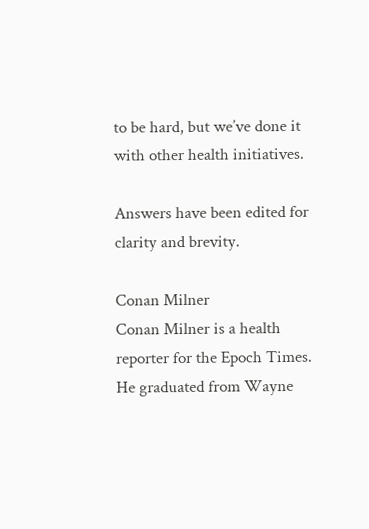to be hard, but we’ve done it with other health initiatives.

Answers have been edited for clarity and brevity.

Conan Milner
Conan Milner is a health reporter for the Epoch Times. He graduated from Wayne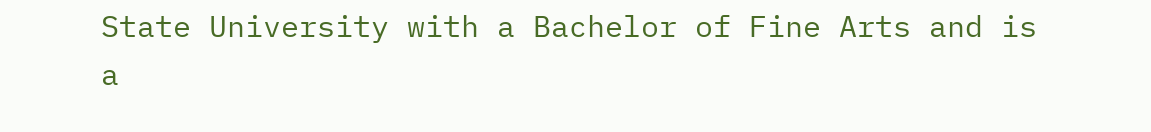State University with a Bachelor of Fine Arts and is a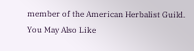member of the American Herbalist Guild.
You May Also Like